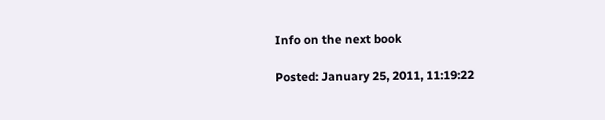Info on the next book

Posted: January 25, 2011, 11:19:22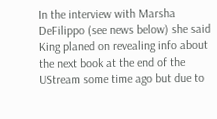In the interview with Marsha DeFilippo (see news below) she said King planed on revealing info about the next book at the end of the UStream some time ago but due to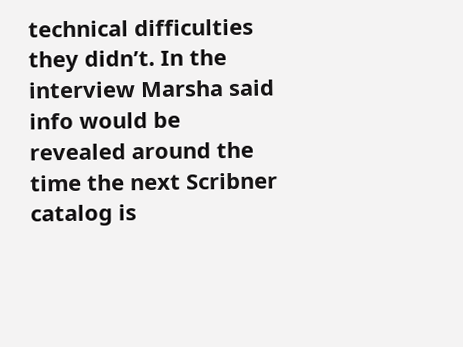technical difficulties they didn’t. In the interview Marsha said info would be revealed around the time the next Scribner catalog is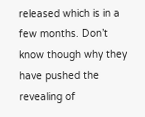released which is in a few months. Don’t know though why they have pushed the revealing of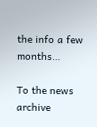the info a few months…

To the news archive